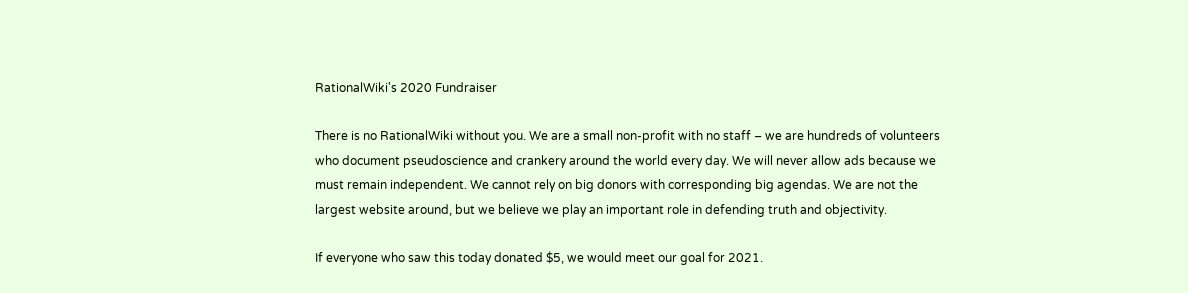RationalWiki's 2020 Fundraiser

There is no RationalWiki without you. We are a small non-profit with no staff – we are hundreds of volunteers who document pseudoscience and crankery around the world every day. We will never allow ads because we must remain independent. We cannot rely on big donors with corresponding big agendas. We are not the largest website around, but we believe we play an important role in defending truth and objectivity.

If everyone who saw this today donated $5, we would meet our goal for 2021.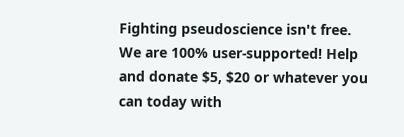Fighting pseudoscience isn't free.
We are 100% user-supported! Help and donate $5, $20 or whatever you can today with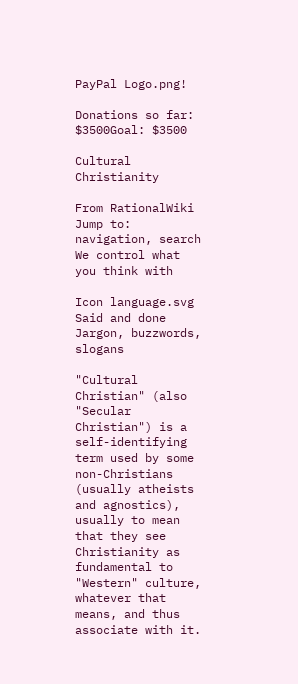PayPal Logo.png!

Donations so far: $3500Goal: $3500

Cultural Christianity

From RationalWiki
Jump to: navigation, search
We control what
you think with

Icon language.svg
Said and done
Jargon, buzzwords, slogans

"Cultural Christian" (also "Secular Christian") is a self-identifying term used by some non-Christians (usually atheists and agnostics), usually to mean that they see Christianity as fundamental to "Western" culture, whatever that means, and thus associate with it.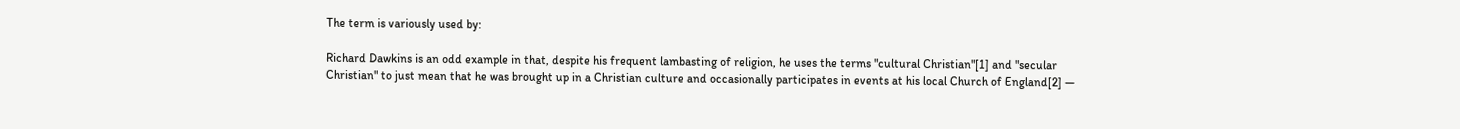The term is variously used by:

Richard Dawkins is an odd example in that, despite his frequent lambasting of religion, he uses the terms "cultural Christian"[1] and "secular Christian" to just mean that he was brought up in a Christian culture and occasionally participates in events at his local Church of England[2] —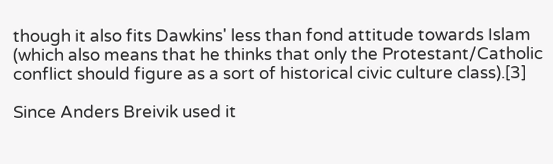though it also fits Dawkins' less than fond attitude towards Islam (which also means that he thinks that only the Protestant/Catholic conflict should figure as a sort of historical civic culture class).[3]

Since Anders Breivik used it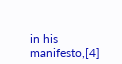in his manifesto,[4]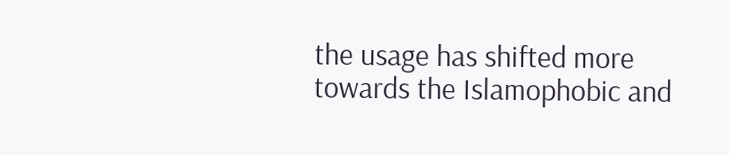the usage has shifted more towards the Islamophobic and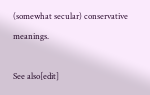(somewhat secular) conservative meanings.

See also[edit]